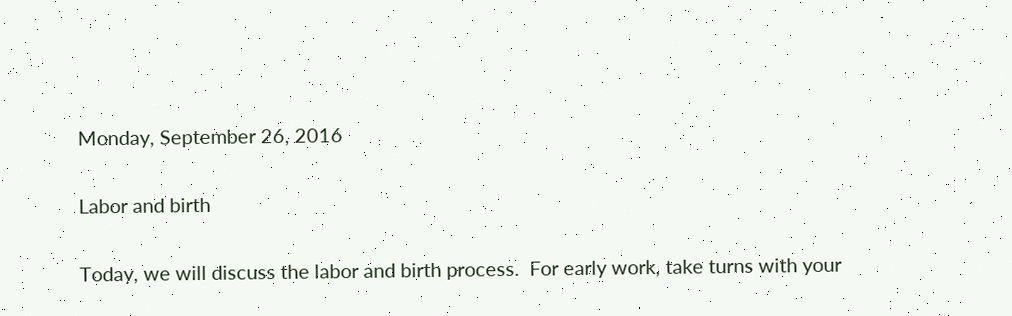Monday, September 26, 2016

Labor and birth

Today, we will discuss the labor and birth process.  For early work, take turns with your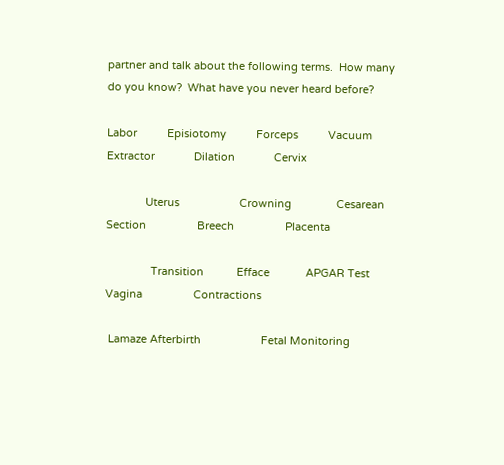partner and talk about the following terms.  How many do you know?  What have you never heard before?

Labor          Episiotomy          Forceps          Vacuum Extractor             Dilation             Cervix

             Uterus                    Crowning               Cesarean Section                 Breech                 Placenta

               Transition           Efface            APGAR Test                    Vagina                 Contractions

 Lamaze Afterbirth                    Fetal Monitoring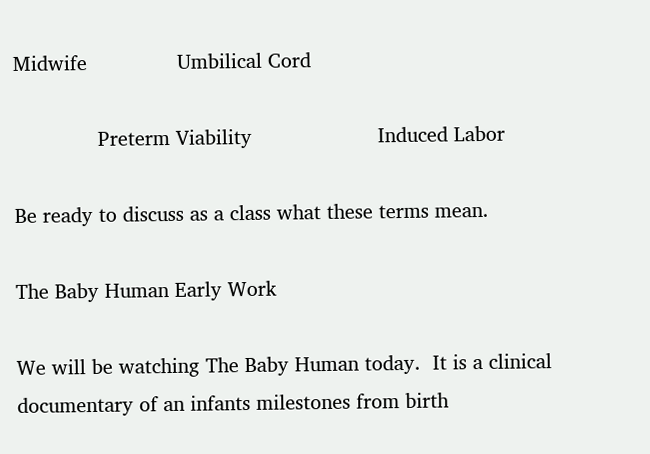Midwife               Umbilical Cord

              Preterm Viability                     Induced Labor

Be ready to discuss as a class what these terms mean.

The Baby Human Early Work

We will be watching The Baby Human today.  It is a clinical documentary of an infants milestones from birth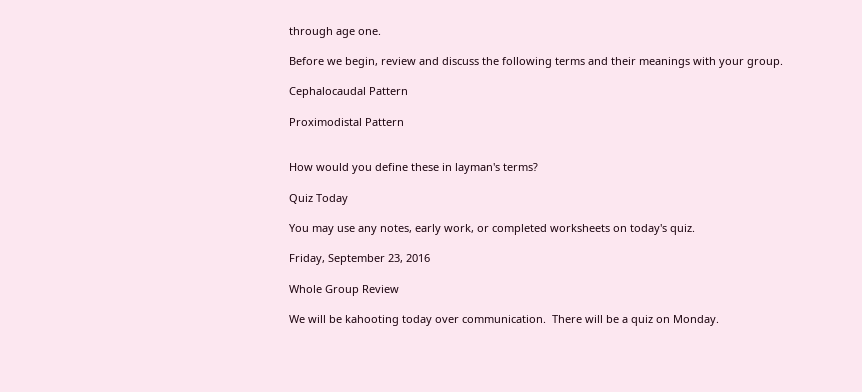through age one.

Before we begin, review and discuss the following terms and their meanings with your group.

Cephalocaudal Pattern

Proximodistal Pattern


How would you define these in layman's terms?

Quiz Today

You may use any notes, early work, or completed worksheets on today's quiz.

Friday, September 23, 2016

Whole Group Review

We will be kahooting today over communication.  There will be a quiz on Monday.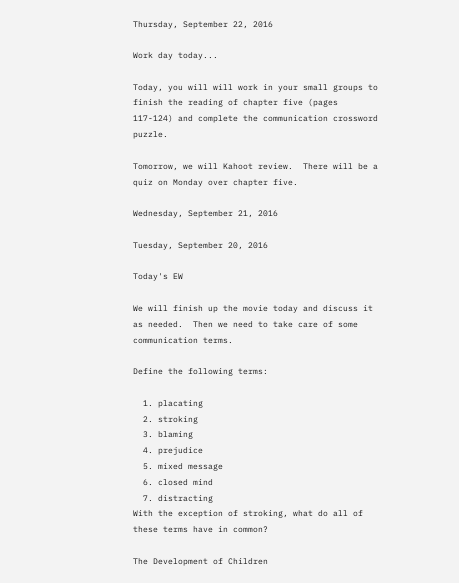Thursday, September 22, 2016

Work day today...

Today, you will will work in your small groups to finish the reading of chapter five (pages 117-124) and complete the communication crossword puzzle.

Tomorrow, we will Kahoot review.  There will be a quiz on Monday over chapter five.

Wednesday, September 21, 2016

Tuesday, September 20, 2016

Today's EW

We will finish up the movie today and discuss it as needed.  Then we need to take care of some communication terms.

Define the following terms:

  1. placating
  2. stroking
  3. blaming
  4. prejudice
  5. mixed message
  6. closed mind
  7. distracting
With the exception of stroking, what do all of these terms have in common?

The Development of Children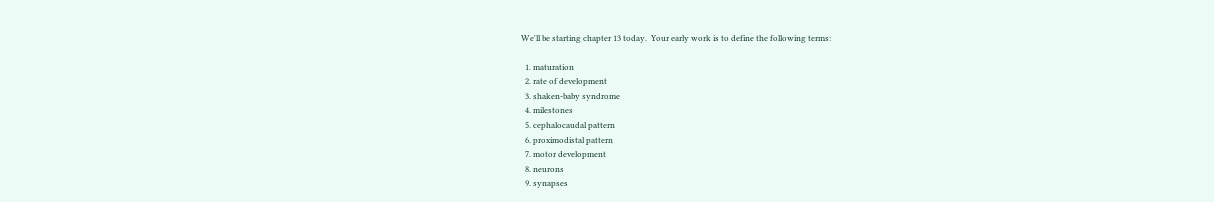We'll be starting chapter 13 today.  Your early work is to define the following terms:

  1. maturation
  2. rate of development
  3. shaken-baby syndrome
  4. milestones
  5. cephalocaudal pattern
  6. proximodistal pattern
  7. motor development
  8. neurons
  9. synapses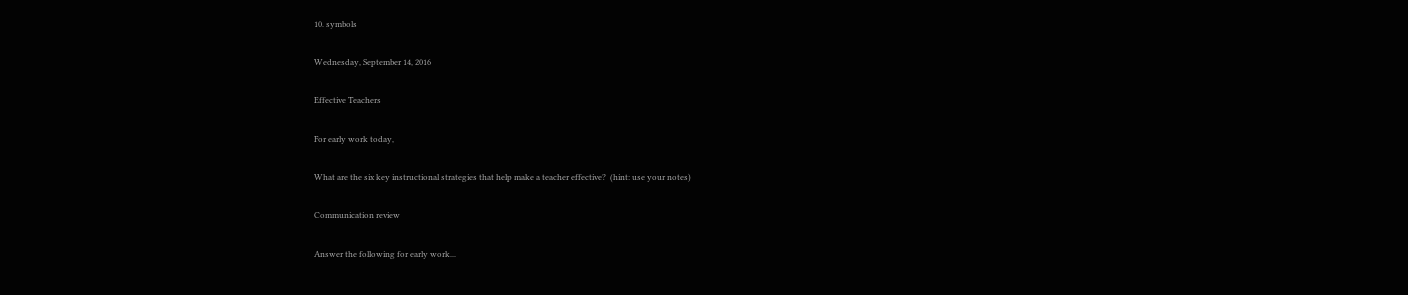10. symbols

Wednesday, September 14, 2016

Effective Teachers

For early work today,

What are the six key instructional strategies that help make a teacher effective?  (hint: use your notes)

Communication review

Answer the following for early work...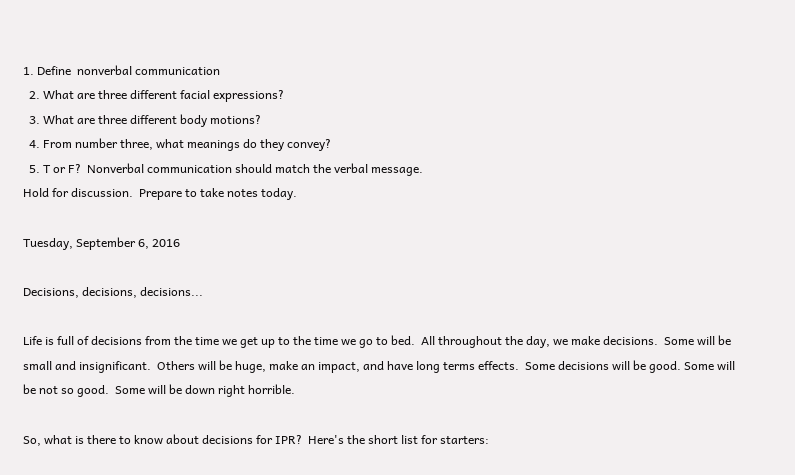1. Define  nonverbal communication
  2. What are three different facial expressions?
  3. What are three different body motions?
  4. From number three, what meanings do they convey?
  5. T or F?  Nonverbal communication should match the verbal message.
Hold for discussion.  Prepare to take notes today.

Tuesday, September 6, 2016

Decisions, decisions, decisions...

Life is full of decisions from the time we get up to the time we go to bed.  All throughout the day, we make decisions.  Some will be small and insignificant.  Others will be huge, make an impact, and have long terms effects.  Some decisions will be good. Some will be not so good.  Some will be down right horrible.

So, what is there to know about decisions for IPR?  Here's the short list for starters: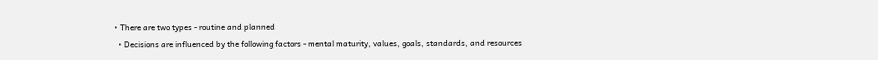• There are two types - routine and planned
  • Decisions are influenced by the following factors - mental maturity, values, goals, standards, and resources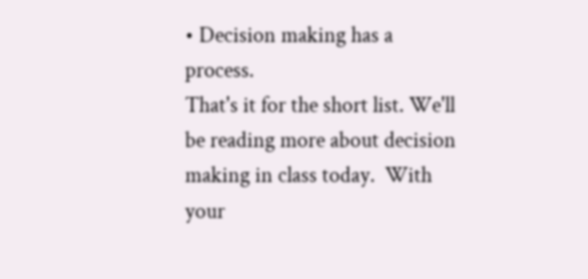• Decision making has a process.
That's it for the short list. We'll be reading more about decision making in class today.  With your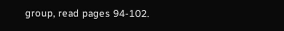group, read pages 94-102.